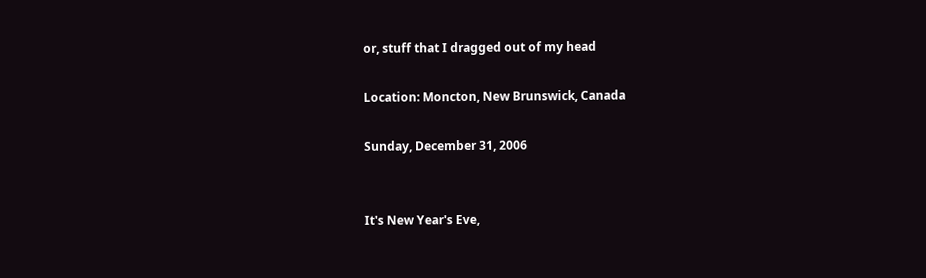or, stuff that I dragged out of my head

Location: Moncton, New Brunswick, Canada

Sunday, December 31, 2006


It's New Year's Eve,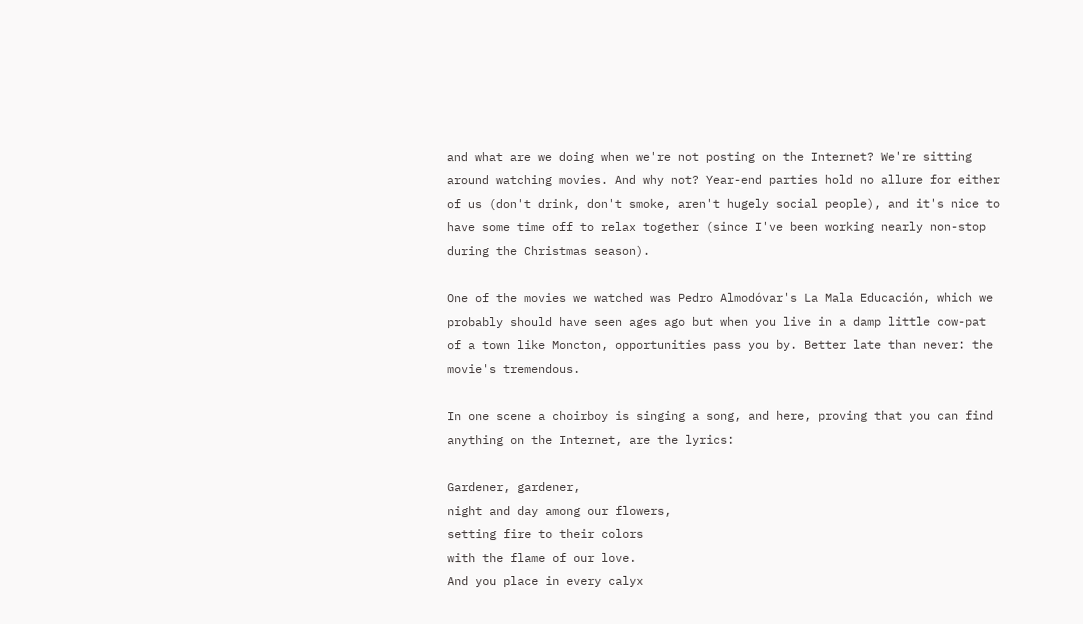and what are we doing when we're not posting on the Internet? We're sitting around watching movies. And why not? Year-end parties hold no allure for either of us (don't drink, don't smoke, aren't hugely social people), and it's nice to have some time off to relax together (since I've been working nearly non-stop during the Christmas season).

One of the movies we watched was Pedro Almodóvar's La Mala Educación, which we probably should have seen ages ago but when you live in a damp little cow-pat of a town like Moncton, opportunities pass you by. Better late than never: the movie's tremendous.

In one scene a choirboy is singing a song, and here, proving that you can find anything on the Internet, are the lyrics:

Gardener, gardener,
night and day among our flowers,
setting fire to their colors
with the flame of our love.
And you place in every calyx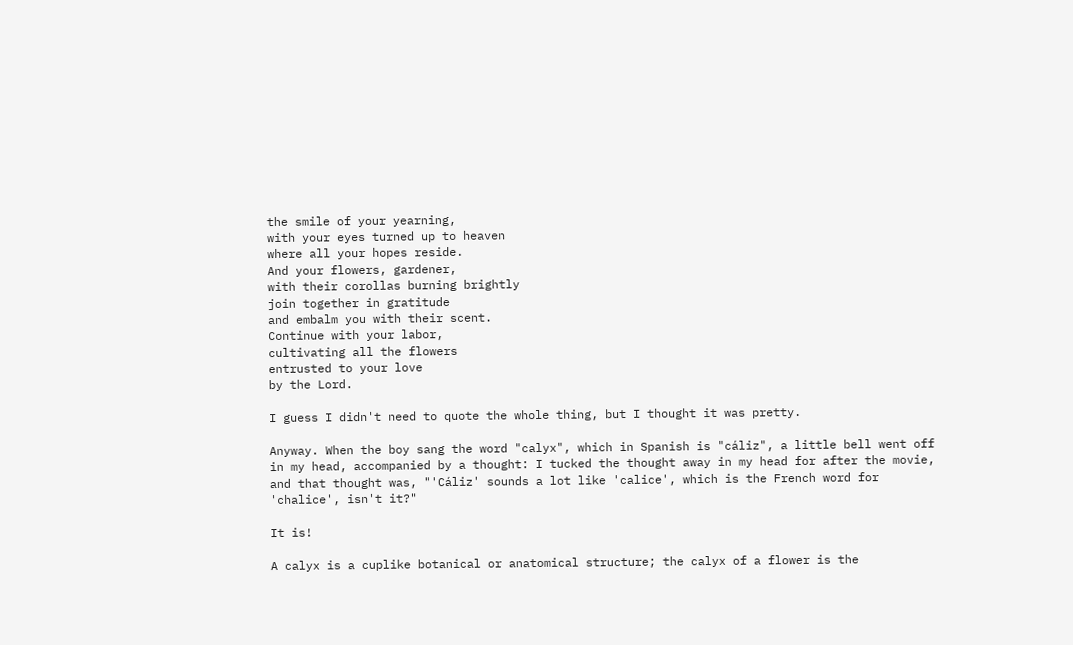the smile of your yearning,
with your eyes turned up to heaven
where all your hopes reside.
And your flowers, gardener,
with their corollas burning brightly
join together in gratitude
and embalm you with their scent.
Continue with your labor,
cultivating all the flowers
entrusted to your love
by the Lord.

I guess I didn't need to quote the whole thing, but I thought it was pretty.

Anyway. When the boy sang the word "calyx", which in Spanish is "cáliz", a little bell went off in my head, accompanied by a thought: I tucked the thought away in my head for after the movie, and that thought was, "'Cáliz' sounds a lot like 'calice', which is the French word for 'chalice', isn't it?"

It is!

A calyx is a cuplike botanical or anatomical structure; the calyx of a flower is the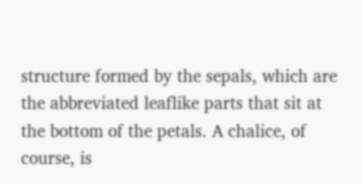structure formed by the sepals, which are the abbreviated leaflike parts that sit at the bottom of the petals. A chalice, of course, is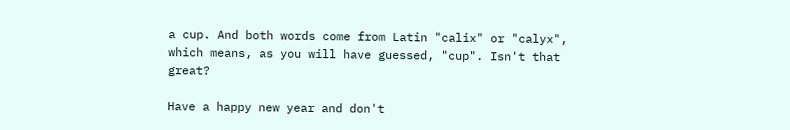a cup. And both words come from Latin "calix" or "calyx", which means, as you will have guessed, "cup". Isn't that great?

Have a happy new year and don't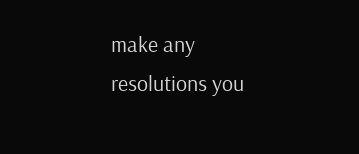make any resolutions you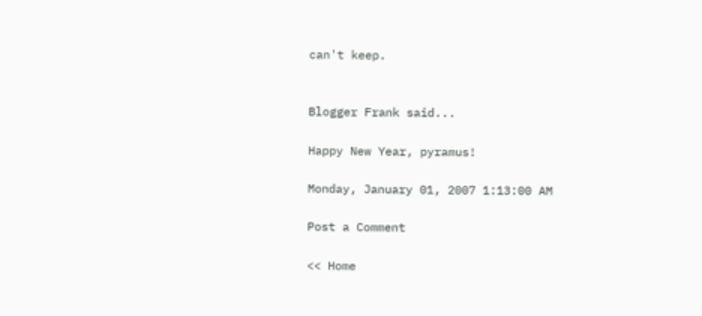can't keep.


Blogger Frank said...

Happy New Year, pyramus!

Monday, January 01, 2007 1:13:00 AM

Post a Comment

<< Home